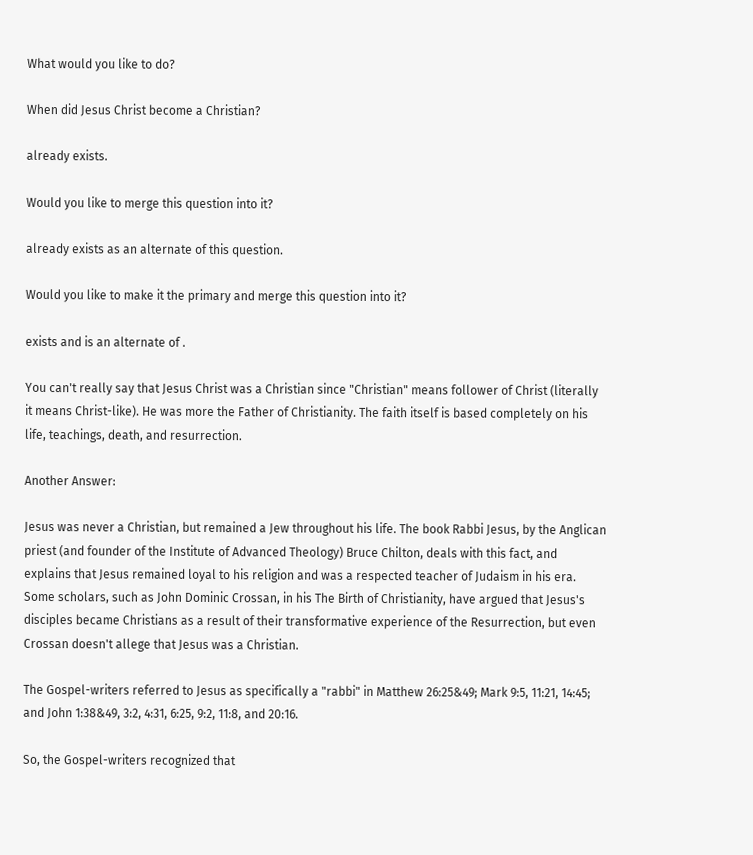What would you like to do?

When did Jesus Christ become a Christian?

already exists.

Would you like to merge this question into it?

already exists as an alternate of this question.

Would you like to make it the primary and merge this question into it?

exists and is an alternate of .

You can't really say that Jesus Christ was a Christian since "Christian" means follower of Christ (literally it means Christ-like). He was more the Father of Christianity. The faith itself is based completely on his life, teachings, death, and resurrection.

Another Answer:

Jesus was never a Christian, but remained a Jew throughout his life. The book Rabbi Jesus, by the Anglican priest (and founder of the Institute of Advanced Theology) Bruce Chilton, deals with this fact, and explains that Jesus remained loyal to his religion and was a respected teacher of Judaism in his era. Some scholars, such as John Dominic Crossan, in his The Birth of Christianity, have argued that Jesus's disciples became Christians as a result of their transformative experience of the Resurrection, but even Crossan doesn't allege that Jesus was a Christian.

The Gospel-writers referred to Jesus as specifically a "rabbi" in Matthew 26:25&49; Mark 9:5, 11:21, 14:45; and John 1:38&49, 3:2, 4:31, 6:25, 9:2, 11:8, and 20:16.

So, the Gospel-writers recognized that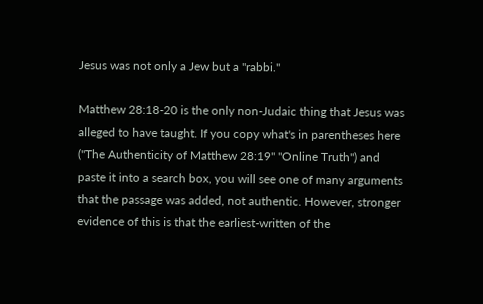Jesus was not only a Jew but a "rabbi."

Matthew 28:18-20 is the only non-Judaic thing that Jesus was alleged to have taught. If you copy what's in parentheses here ("The Authenticity of Matthew 28:19" "Online Truth") and paste it into a search box, you will see one of many arguments that the passage was added, not authentic. However, stronger evidence of this is that the earliest-written of the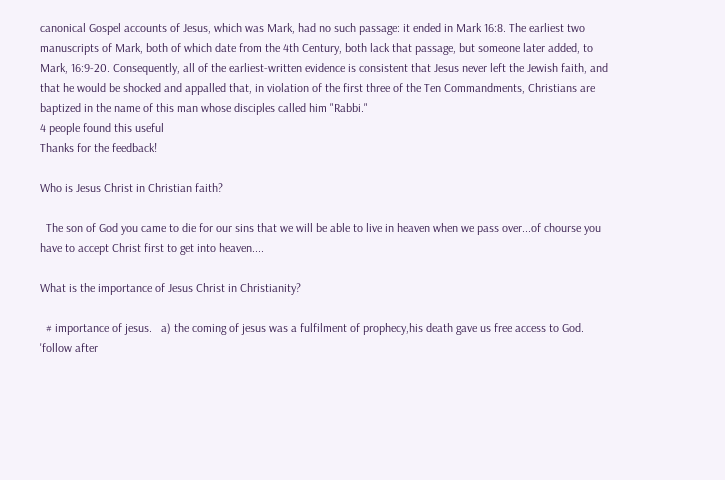canonical Gospel accounts of Jesus, which was Mark, had no such passage: it ended in Mark 16:8. The earliest two manuscripts of Mark, both of which date from the 4th Century, both lack that passage, but someone later added, to Mark, 16:9-20. Consequently, all of the earliest-written evidence is consistent that Jesus never left the Jewish faith, and that he would be shocked and appalled that, in violation of the first three of the Ten Commandments, Christians are baptized in the name of this man whose disciples called him "Rabbi."
4 people found this useful
Thanks for the feedback!

Who is Jesus Christ in Christian faith?

  The son of God you came to die for our sins that we will be able to live in heaven when we pass over...of chourse you have to accept Christ first to get into heaven....

What is the importance of Jesus Christ in Christianity?

  # importance of jesus.   a) the coming of jesus was a fulfilment of prophecy,his death gave us free access to God.   'follow after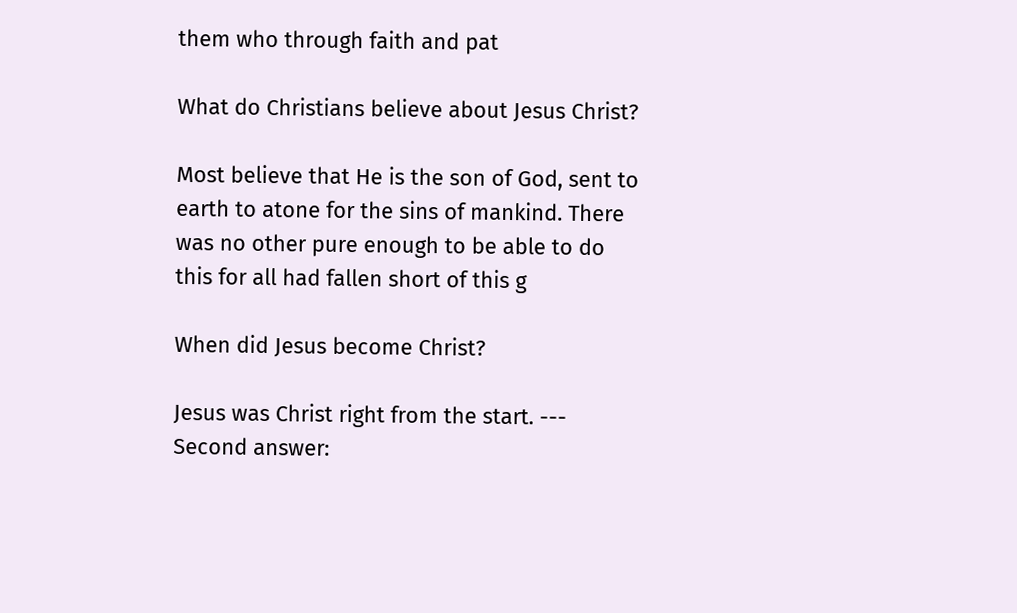them who through faith and pat

What do Christians believe about Jesus Christ?

Most believe that He is the son of God, sent to earth to atone for the sins of mankind. There was no other pure enough to be able to do this for all had fallen short of this g

When did Jesus become Christ?

Jesus was Christ right from the start. --- Second answer: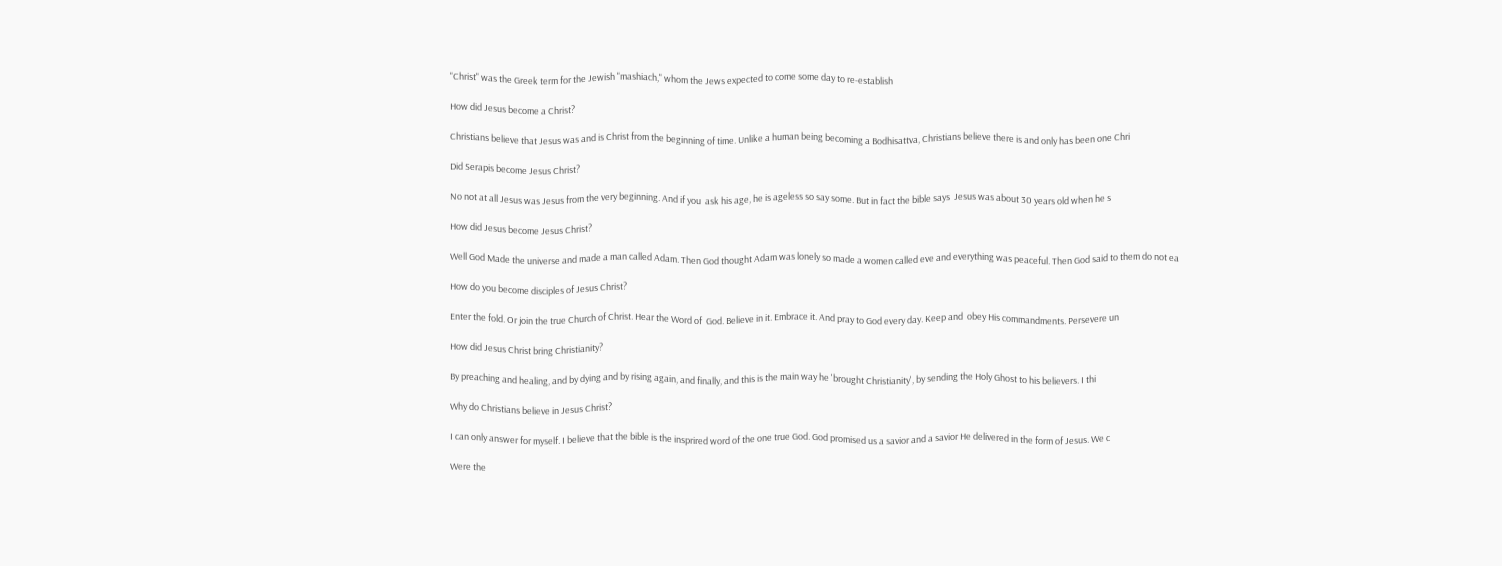"Christ" was the Greek term for the Jewish "mashiach," whom the Jews expected to come some day to re-establish

How did Jesus become a Christ?

Christians believe that Jesus was and is Christ from the beginning of time. Unlike a human being becoming a Bodhisattva, Christians believe there is and only has been one Chri

Did Serapis become Jesus Christ?

No not at all Jesus was Jesus from the very beginning. And if you  ask his age, he is ageless so say some. But in fact the bible says  Jesus was about 30 years old when he s

How did Jesus become Jesus Christ?

Well God Made the universe and made a man called Adam. Then God thought Adam was lonely so made a women called eve and everything was peaceful. Then God said to them do not ea

How do you become disciples of Jesus Christ?

Enter the fold. Or join the true Church of Christ. Hear the Word of  God. Believe in it. Embrace it. And pray to God every day. Keep and  obey His commandments. Persevere un

How did Jesus Christ bring Christianity?

By preaching and healing, and by dying and by rising again, and finally, and this is the main way he 'brought Christianity', by sending the Holy Ghost to his believers. I thi

Why do Christians believe in Jesus Christ?

I can only answer for myself. I believe that the bible is the insprired word of the one true God. God promised us a savior and a savior He delivered in the form of Jesus. We c

Were the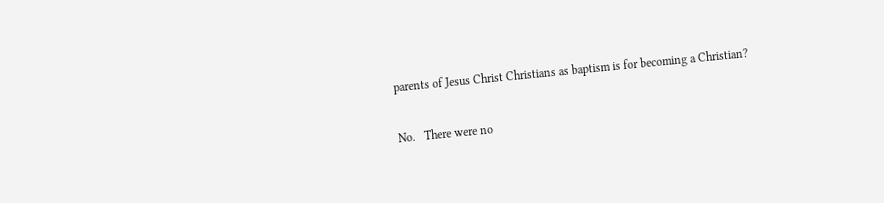parents of Jesus Christ Christians as baptism is for becoming a Christian?

No.   There were no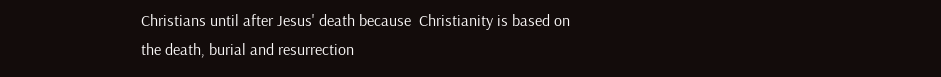Christians until after Jesus' death because  Christianity is based on the death, burial and resurrection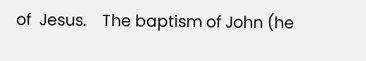of  Jesus.    The baptism of John (he